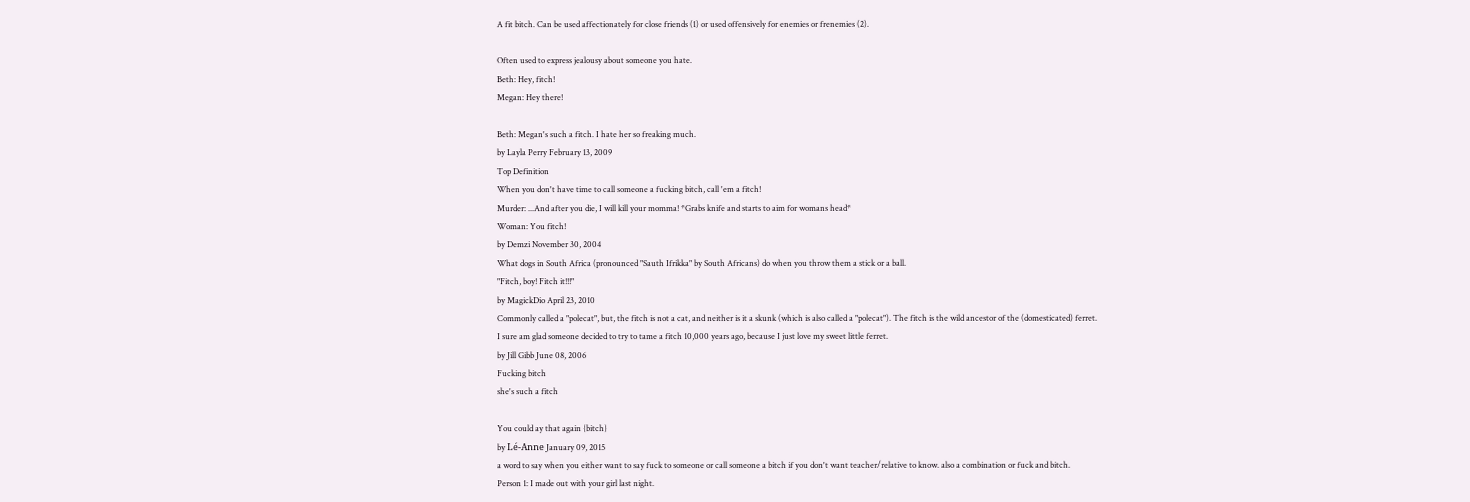A fit bitch. Can be used affectionately for close friends (1) or used offensively for enemies or frenemies (2).

Often used to express jealousy about someone you hate.
Beth: Hey, fitch!
Megan: Hey there!

Beth: Megan's such a fitch. I hate her so freaking much.
by Layla Perry February 13, 2009
Top Definition
When you don't have time to call someone a fucking bitch, call 'em a fitch!
Murder: ...And after you die, I will kill your momma! *Grabs knife and starts to aim for womans head*
Woman: You fitch!
by Demzi November 30, 2004
What dogs in South Africa (pronounced "Sauth Ifrikka" by South Africans) do when you throw them a stick or a ball.
"Fitch, boy! Fitch it!!!"
by MagickDio April 23, 2010
Commonly called a "polecat", but, the fitch is not a cat, and neither is it a skunk (which is also called a "polecat"). The fitch is the wild ancestor of the (domesticated) ferret.
I sure am glad someone decided to try to tame a fitch 10,000 years ago, because I just love my sweet little ferret.
by Jill Gibb June 08, 2006
Fucking bitch
she's such a fitch

You could ay that again {bitch}
by Lé-Anne January 09, 2015
a word to say when you either want to say fuck to someone or call someone a bitch if you don't want teacher/relative to know. also a combination or fuck and bitch.
Person 1: I made out with your girl last night.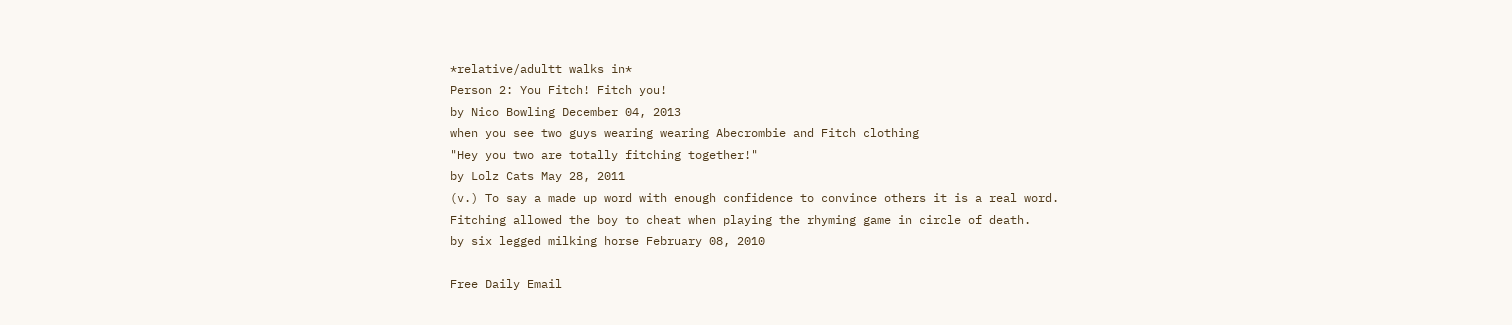*relative/adultt walks in*
Person 2: You Fitch! Fitch you!
by Nico Bowling December 04, 2013
when you see two guys wearing wearing Abecrombie and Fitch clothing
"Hey you two are totally fitching together!"
by Lolz Cats May 28, 2011
(v.) To say a made up word with enough confidence to convince others it is a real word.
Fitching allowed the boy to cheat when playing the rhyming game in circle of death.
by six legged milking horse February 08, 2010

Free Daily Email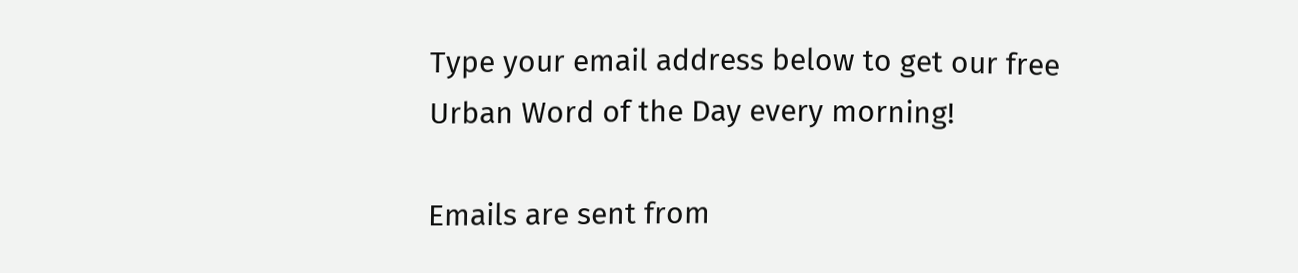Type your email address below to get our free Urban Word of the Day every morning!

Emails are sent from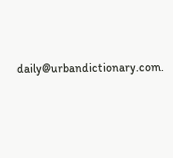daily@urbandictionary.com.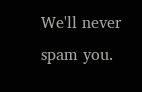We'll never spam you.